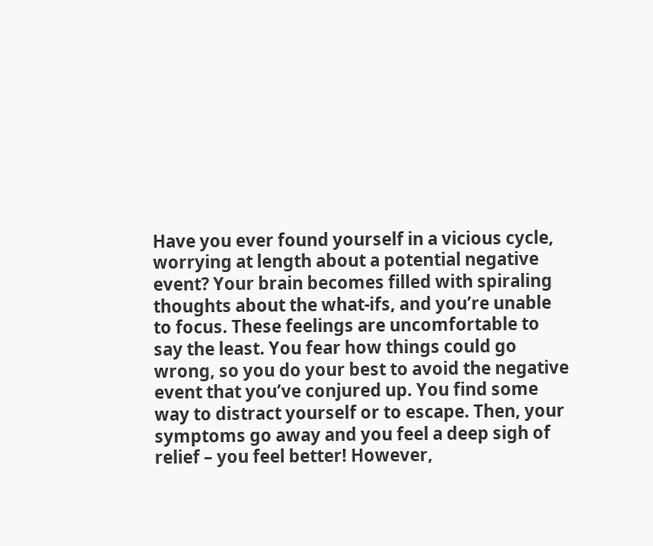Have you ever found yourself in a vicious cycle, worrying at length about a potential negative event? Your brain becomes filled with spiraling thoughts about the what-ifs, and you’re unable to focus. These feelings are uncomfortable to say the least. You fear how things could go wrong, so you do your best to avoid the negative event that you’ve conjured up. You find some way to distract yourself or to escape. Then, your symptoms go away and you feel a deep sigh of relief – you feel better! However,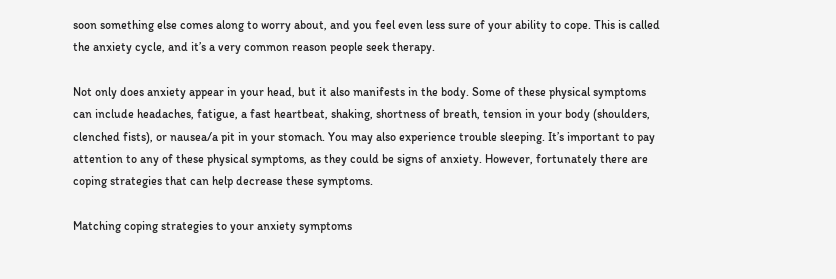soon something else comes along to worry about, and you feel even less sure of your ability to cope. This is called the anxiety cycle, and it’s a very common reason people seek therapy.

Not only does anxiety appear in your head, but it also manifests in the body. Some of these physical symptoms can include headaches, fatigue, a fast heartbeat, shaking, shortness of breath, tension in your body (shoulders, clenched fists), or nausea/a pit in your stomach. You may also experience trouble sleeping. It’s important to pay attention to any of these physical symptoms, as they could be signs of anxiety. However, fortunately there are coping strategies that can help decrease these symptoms.

Matching coping strategies to your anxiety symptoms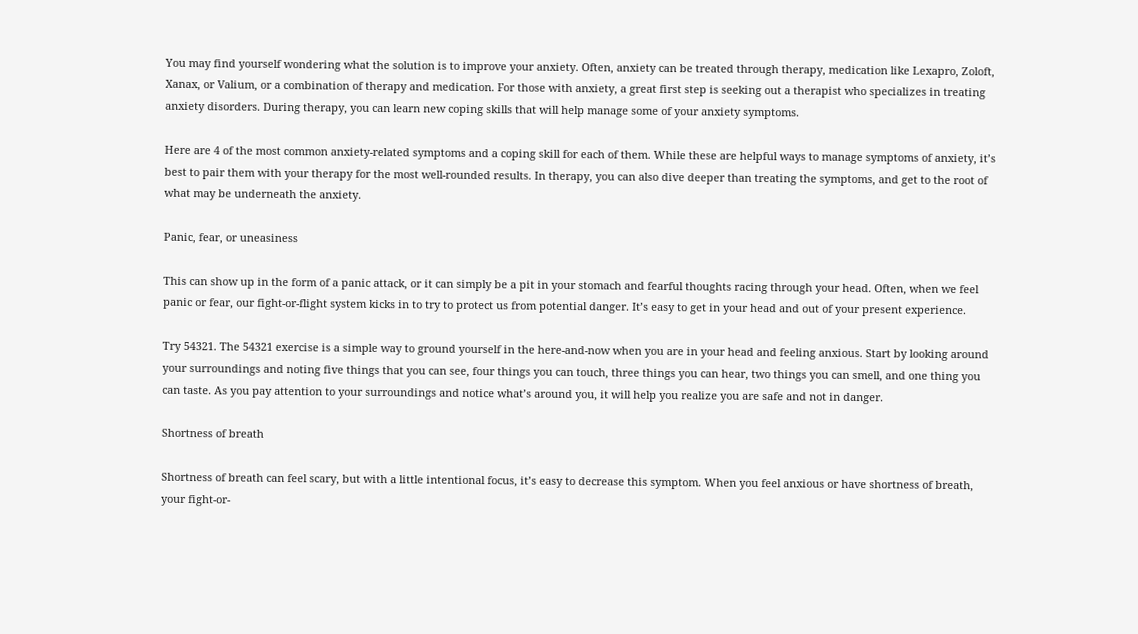You may find yourself wondering what the solution is to improve your anxiety. Often, anxiety can be treated through therapy, medication like Lexapro, Zoloft, Xanax, or Valium, or a combination of therapy and medication. For those with anxiety, a great first step is seeking out a therapist who specializes in treating anxiety disorders. During therapy, you can learn new coping skills that will help manage some of your anxiety symptoms.

Here are 4 of the most common anxiety-related symptoms and a coping skill for each of them. While these are helpful ways to manage symptoms of anxiety, it’s best to pair them with your therapy for the most well-rounded results. In therapy, you can also dive deeper than treating the symptoms, and get to the root of what may be underneath the anxiety.

Panic, fear, or uneasiness

This can show up in the form of a panic attack, or it can simply be a pit in your stomach and fearful thoughts racing through your head. Often, when we feel panic or fear, our fight-or-flight system kicks in to try to protect us from potential danger. It’s easy to get in your head and out of your present experience.

Try 54321. The 54321 exercise is a simple way to ground yourself in the here-and-now when you are in your head and feeling anxious. Start by looking around your surroundings and noting five things that you can see, four things you can touch, three things you can hear, two things you can smell, and one thing you can taste. As you pay attention to your surroundings and notice what’s around you, it will help you realize you are safe and not in danger.

Shortness of breath

Shortness of breath can feel scary, but with a little intentional focus, it’s easy to decrease this symptom. When you feel anxious or have shortness of breath, your fight-or-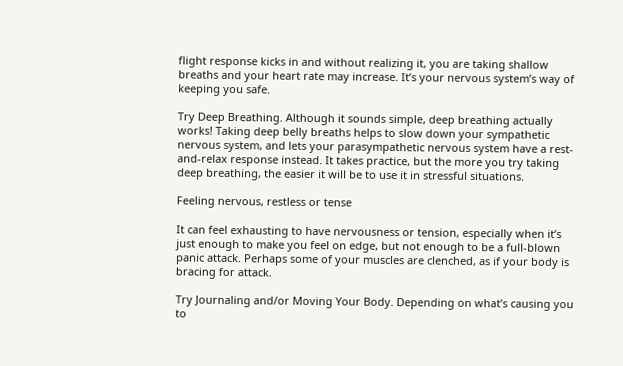flight response kicks in and without realizing it, you are taking shallow breaths and your heart rate may increase. It’s your nervous system’s way of keeping you safe.

Try Deep Breathing. Although it sounds simple, deep breathing actually works! Taking deep belly breaths helps to slow down your sympathetic nervous system, and lets your parasympathetic nervous system have a rest-and-relax response instead. It takes practice, but the more you try taking deep breathing, the easier it will be to use it in stressful situations.

Feeling nervous, restless or tense

It can feel exhausting to have nervousness or tension, especially when it’s just enough to make you feel on edge, but not enough to be a full-blown panic attack. Perhaps some of your muscles are clenched, as if your body is bracing for attack.

Try Journaling and/or Moving Your Body. Depending on what’s causing you to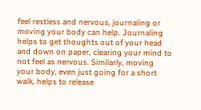feel restless and nervous, journaling or moving your body can help. Journaling helps to get thoughts out of your head and down on paper, clearing your mind to not feel as nervous. Similarly, moving your body, even just going for a short walk, helps to release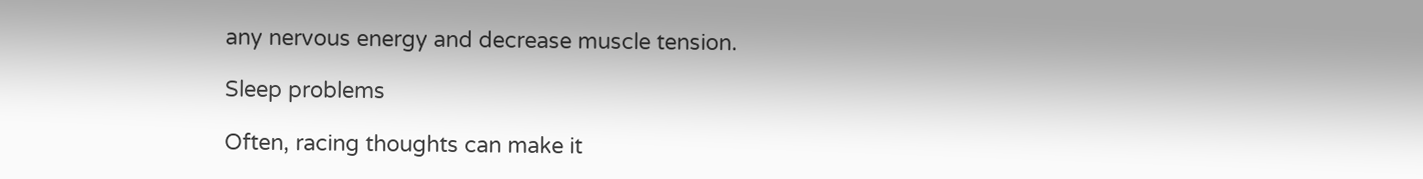any nervous energy and decrease muscle tension.

Sleep problems

Often, racing thoughts can make it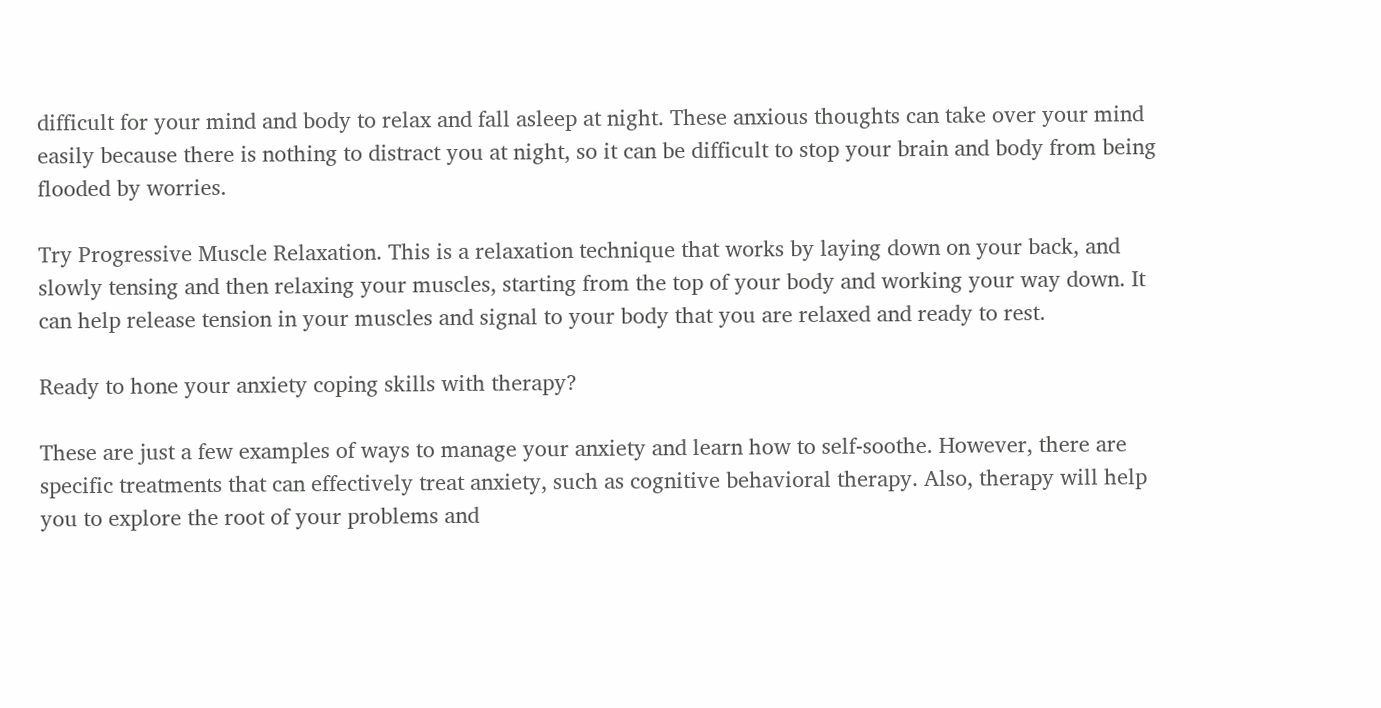difficult for your mind and body to relax and fall asleep at night. These anxious thoughts can take over your mind easily because there is nothing to distract you at night, so it can be difficult to stop your brain and body from being flooded by worries.

Try Progressive Muscle Relaxation. This is a relaxation technique that works by laying down on your back, and slowly tensing and then relaxing your muscles, starting from the top of your body and working your way down. It can help release tension in your muscles and signal to your body that you are relaxed and ready to rest.

Ready to hone your anxiety coping skills with therapy?

These are just a few examples of ways to manage your anxiety and learn how to self-soothe. However, there are specific treatments that can effectively treat anxiety, such as cognitive behavioral therapy. Also, therapy will help you to explore the root of your problems and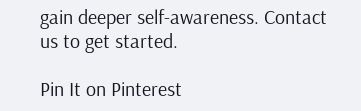gain deeper self-awareness. Contact us to get started.

Pin It on Pinterest